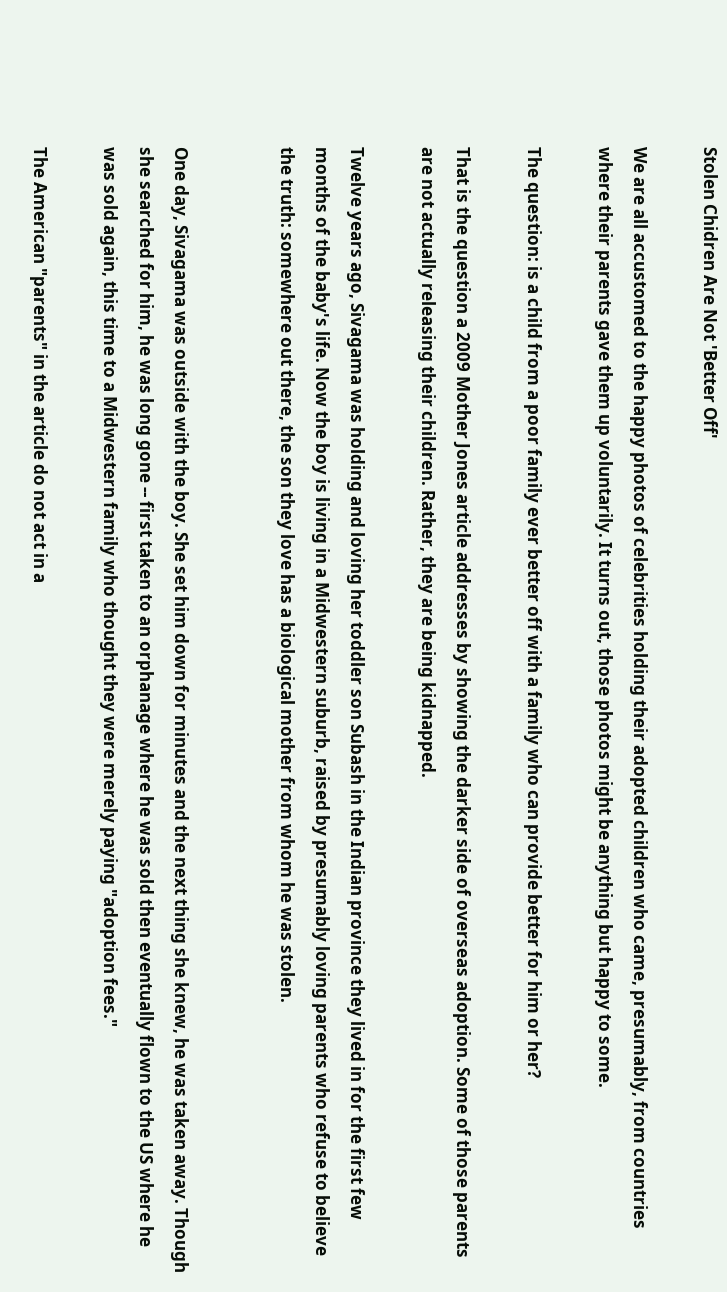Stolen Chidren Are Not 'Better Off'

We are all accustomed to the happy photos of celebrities holding their adopted children who came, presumably, from countries where their parents gave them up voluntarily. It turns out, those photos might be anything but happy to some.

The question: is a child from a poor family ever better off with a family who can provide better for him or her?

That is the question a 2009 Mother Jones article addresses by showing the darker side of overseas adoption. Some of those parents are not actually releasing their children. Rather, they are being kidnapped.

Twelve years ago, Sivagama was holding and loving her toddler son Subash in the Indian province they lived in for the first few months of the baby's life. Now the boy is living in a Midwestern suburb, raised by presumably loving parents who refuse to believe the truth: somewhere out there, the son they love has a biological mother from whom he was stolen.


One day, Sivagama was outside with the boy. She set him down for minutes and the next thing she knew, he was taken away. Though she searched for him, he was long gone -- first taken to an orphanage where he was sold then eventually flown to the US where he was sold again, this time to a Midwestern family who thought they were merely paying "adoption fees."

The American "parents" in the article do not act in a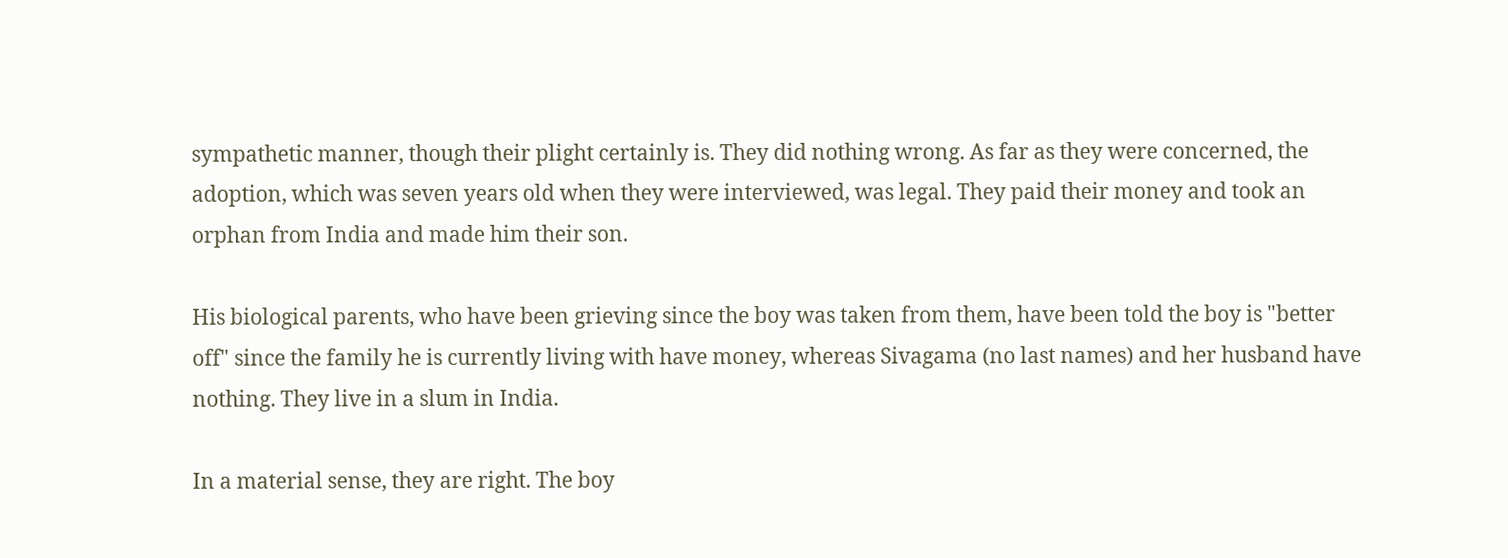sympathetic manner, though their plight certainly is. They did nothing wrong. As far as they were concerned, the adoption, which was seven years old when they were interviewed, was legal. They paid their money and took an orphan from India and made him their son.

His biological parents, who have been grieving since the boy was taken from them, have been told the boy is "better off" since the family he is currently living with have money, whereas Sivagama (no last names) and her husband have nothing. They live in a slum in India.

In a material sense, they are right. The boy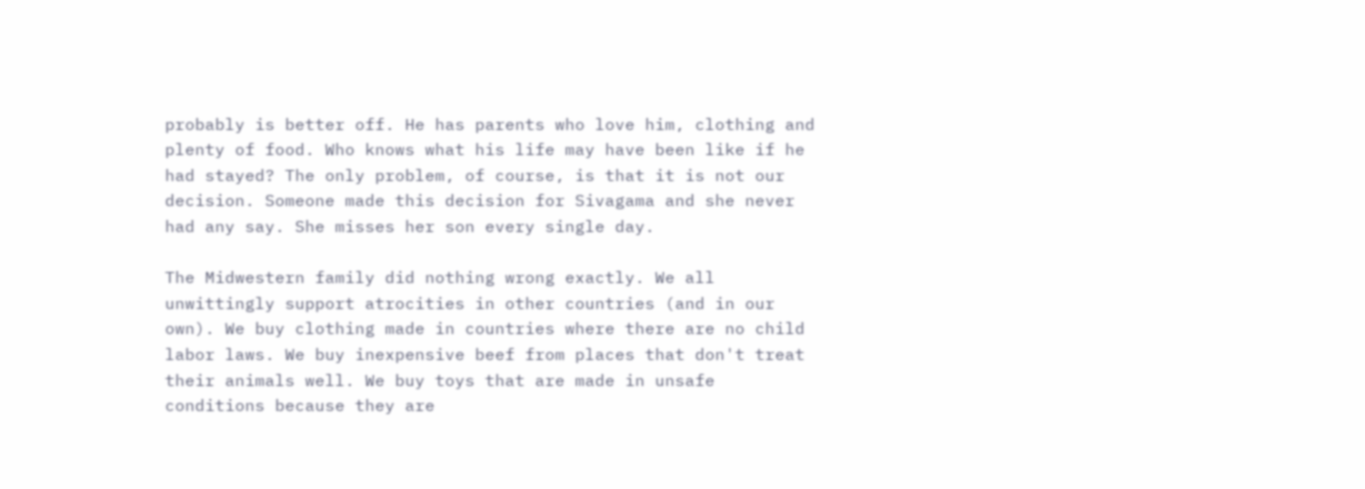probably is better off. He has parents who love him, clothing and plenty of food. Who knows what his life may have been like if he had stayed? The only problem, of course, is that it is not our decision. Someone made this decision for Sivagama and she never had any say. She misses her son every single day.

The Midwestern family did nothing wrong exactly. We all unwittingly support atrocities in other countries (and in our own). We buy clothing made in countries where there are no child labor laws. We buy inexpensive beef from places that don't treat their animals well. We buy toys that are made in unsafe conditions because they are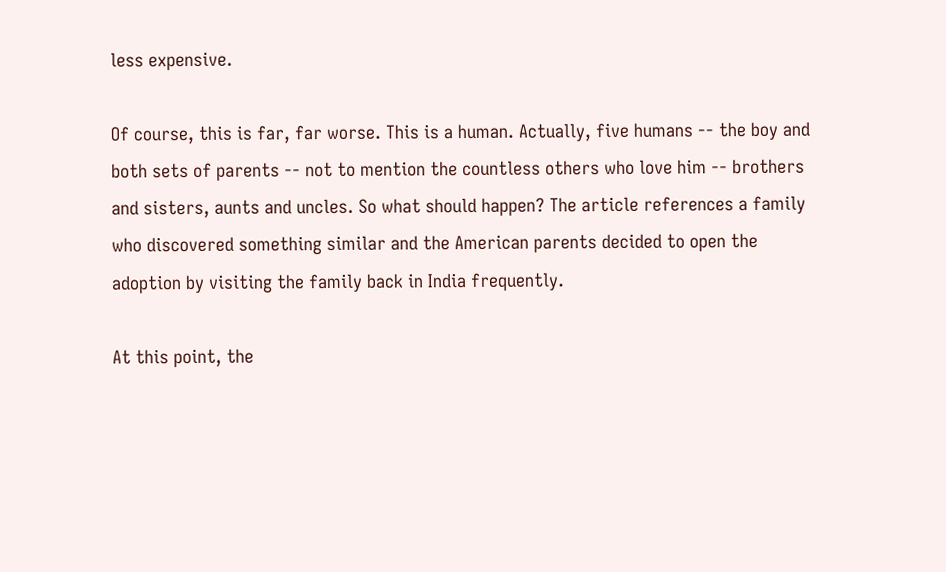less expensive.

Of course, this is far, far worse. This is a human. Actually, five humans -- the boy and both sets of parents -- not to mention the countless others who love him -- brothers and sisters, aunts and uncles. So what should happen? The article references a family who discovered something similar and the American parents decided to open the adoption by visiting the family back in India frequently.

At this point, the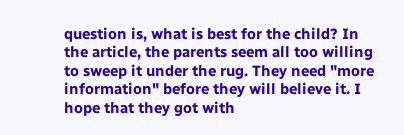question is, what is best for the child? In the article, the parents seem all too willing to sweep it under the rug. They need "more information" before they will believe it. I hope that they got with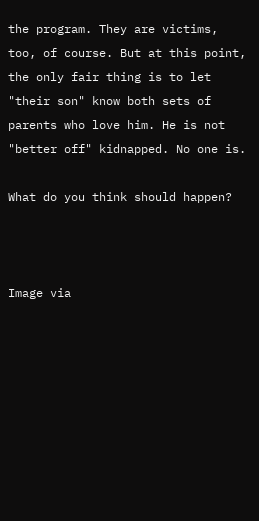the program. They are victims, too, of course. But at this point, the only fair thing is to let "their son" know both sets of parents who love him. He is not "better off" kidnapped. No one is.

What do you think should happen?



Image via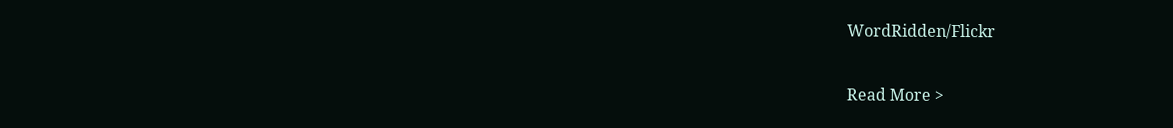WordRidden/Flickr

Read More >